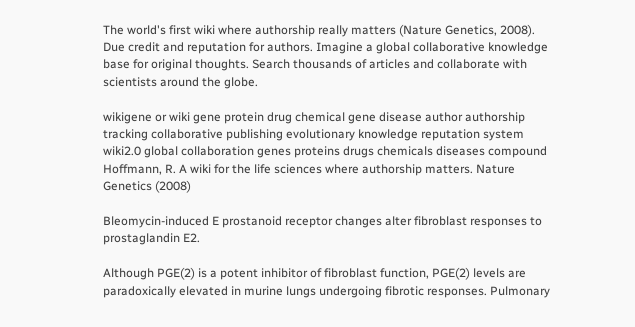The world's first wiki where authorship really matters (Nature Genetics, 2008). Due credit and reputation for authors. Imagine a global collaborative knowledge base for original thoughts. Search thousands of articles and collaborate with scientists around the globe.

wikigene or wiki gene protein drug chemical gene disease author authorship tracking collaborative publishing evolutionary knowledge reputation system wiki2.0 global collaboration genes proteins drugs chemicals diseases compound
Hoffmann, R. A wiki for the life sciences where authorship matters. Nature Genetics (2008)

Bleomycin-induced E prostanoid receptor changes alter fibroblast responses to prostaglandin E2.

Although PGE(2) is a potent inhibitor of fibroblast function, PGE(2) levels are paradoxically elevated in murine lungs undergoing fibrotic responses. Pulmonary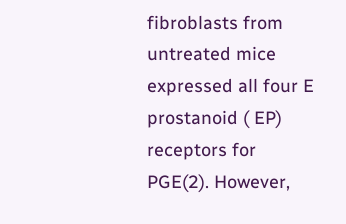fibroblasts from untreated mice expressed all four E prostanoid ( EP) receptors for PGE(2). However,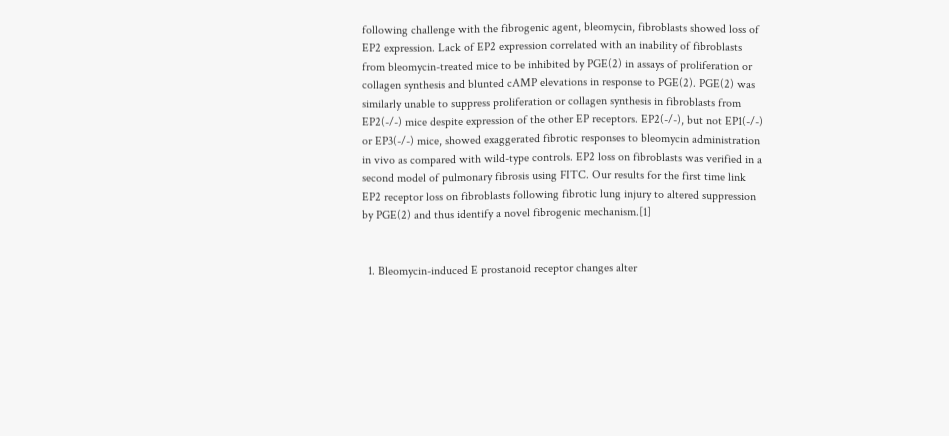following challenge with the fibrogenic agent, bleomycin, fibroblasts showed loss of EP2 expression. Lack of EP2 expression correlated with an inability of fibroblasts from bleomycin-treated mice to be inhibited by PGE(2) in assays of proliferation or collagen synthesis and blunted cAMP elevations in response to PGE(2). PGE(2) was similarly unable to suppress proliferation or collagen synthesis in fibroblasts from EP2(-/-) mice despite expression of the other EP receptors. EP2(-/-), but not EP1(-/-) or EP3(-/-) mice, showed exaggerated fibrotic responses to bleomycin administration in vivo as compared with wild-type controls. EP2 loss on fibroblasts was verified in a second model of pulmonary fibrosis using FITC. Our results for the first time link EP2 receptor loss on fibroblasts following fibrotic lung injury to altered suppression by PGE(2) and thus identify a novel fibrogenic mechanism.[1]


  1. Bleomycin-induced E prostanoid receptor changes alter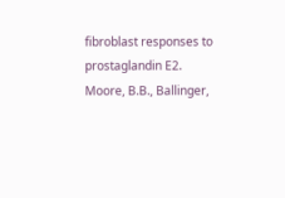fibroblast responses to prostaglandin E2. Moore, B.B., Ballinger,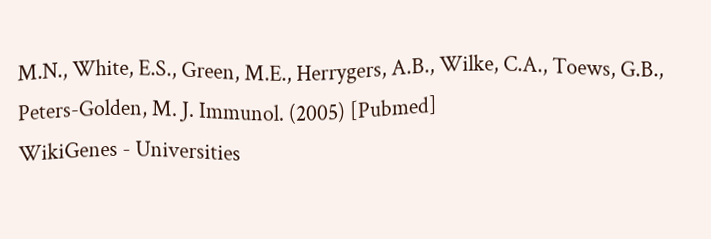M.N., White, E.S., Green, M.E., Herrygers, A.B., Wilke, C.A., Toews, G.B., Peters-Golden, M. J. Immunol. (2005) [Pubmed]
WikiGenes - Universities